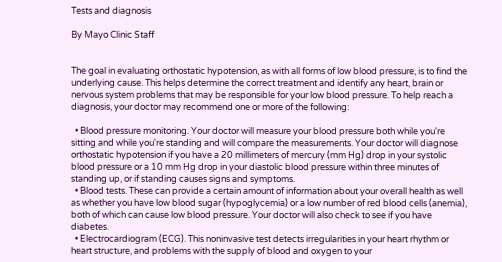Tests and diagnosis

By Mayo Clinic Staff


The goal in evaluating orthostatic hypotension, as with all forms of low blood pressure, is to find the underlying cause. This helps determine the correct treatment and identify any heart, brain or nervous system problems that may be responsible for your low blood pressure. To help reach a diagnosis, your doctor may recommend one or more of the following:

  • Blood pressure monitoring. Your doctor will measure your blood pressure both while you're sitting and while you're standing and will compare the measurements. Your doctor will diagnose orthostatic hypotension if you have a 20 millimeters of mercury (mm Hg) drop in your systolic blood pressure or a 10 mm Hg drop in your diastolic blood pressure within three minutes of standing up, or if standing causes signs and symptoms.
  • Blood tests. These can provide a certain amount of information about your overall health as well as whether you have low blood sugar (hypoglycemia) or a low number of red blood cells (anemia), both of which can cause low blood pressure. Your doctor will also check to see if you have diabetes.
  • Electrocardiogram (ECG). This noninvasive test detects irregularities in your heart rhythm or heart structure, and problems with the supply of blood and oxygen to your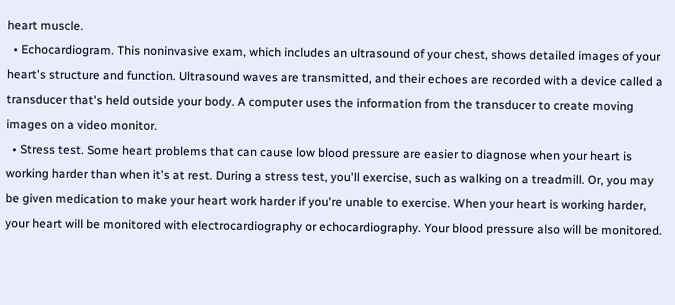heart muscle.
  • Echocardiogram. This noninvasive exam, which includes an ultrasound of your chest, shows detailed images of your heart's structure and function. Ultrasound waves are transmitted, and their echoes are recorded with a device called a transducer that's held outside your body. A computer uses the information from the transducer to create moving images on a video monitor.
  • Stress test. Some heart problems that can cause low blood pressure are easier to diagnose when your heart is working harder than when it's at rest. During a stress test, you'll exercise, such as walking on a treadmill. Or, you may be given medication to make your heart work harder if you're unable to exercise. When your heart is working harder, your heart will be monitored with electrocardiography or echocardiography. Your blood pressure also will be monitored.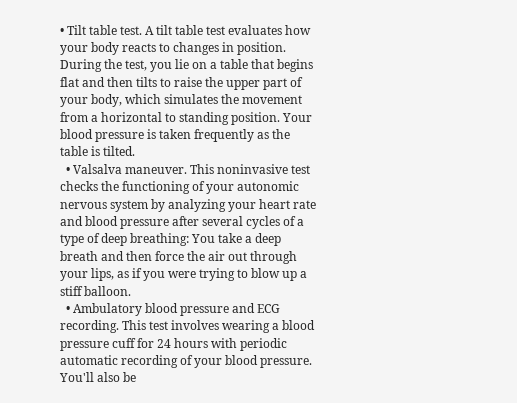• Tilt table test. A tilt table test evaluates how your body reacts to changes in position. During the test, you lie on a table that begins flat and then tilts to raise the upper part of your body, which simulates the movement from a horizontal to standing position. Your blood pressure is taken frequently as the table is tilted.
  • Valsalva maneuver. This noninvasive test checks the functioning of your autonomic nervous system by analyzing your heart rate and blood pressure after several cycles of a type of deep breathing: You take a deep breath and then force the air out through your lips, as if you were trying to blow up a stiff balloon.
  • Ambulatory blood pressure and ECG recording. This test involves wearing a blood pressure cuff for 24 hours with periodic automatic recording of your blood pressure. You'll also be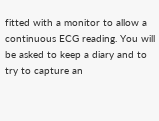fitted with a monitor to allow a continuous ECG reading. You will be asked to keep a diary and to try to capture an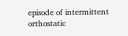episode of intermittent orthostatic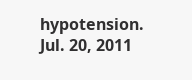hypotension.
Jul. 20, 2011